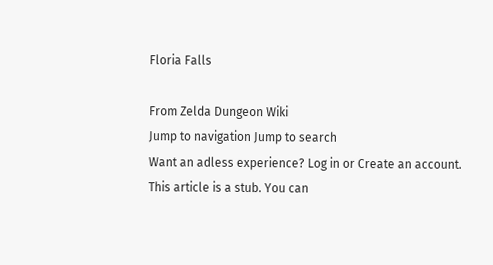Floria Falls

From Zelda Dungeon Wiki
Jump to navigation Jump to search
Want an adless experience? Log in or Create an account.
This article is a stub. You can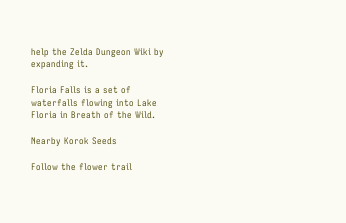help the Zelda Dungeon Wiki by expanding it.

Floria Falls is a set of waterfalls flowing into Lake Floria in Breath of the Wild.

Nearby Korok Seeds

Follow the flower trail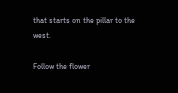that starts on the pillar to the west.

Follow the flower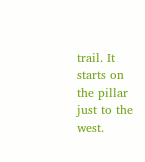trail. It starts on the pillar just to the west.